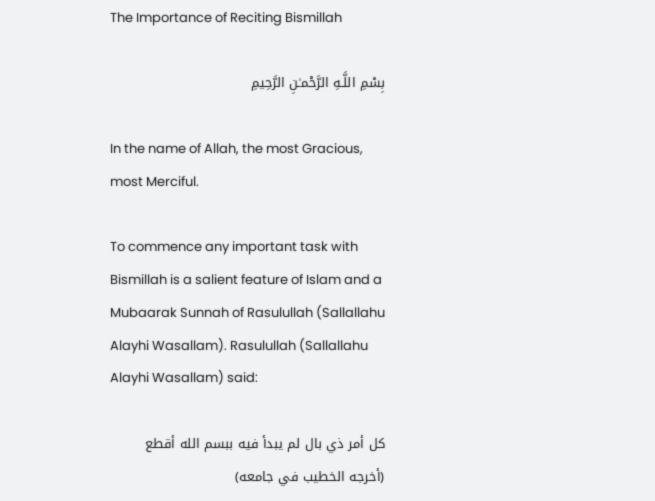The Importance of Reciting Bismillah

بِسْمِ اللَّـهِ الرَّ‌حْمـٰنِ الرَّ‌حِيمِ

In the name of Allah, the most Gracious, most Merciful.

To commence any important task with Bismillah is a salient feature of Islam and a Mubaarak Sunnah of Rasulullah (Sallallahu Alayhi Wasallam). Rasulullah (Sallallahu Alayhi Wasallam) said:

كل أمر ذي بال لم يبدأ فيه ببسم الله أقطع (أخرجه الخطيب في جامعه)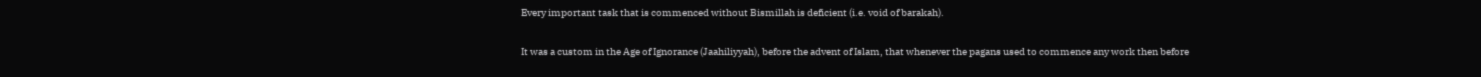Every important task that is commenced without Bismillah is deficient (i.e. void of barakah).

It was a custom in the Age of Ignorance (Jaahiliyyah), before the advent of Islam, that whenever the pagans used to commence any work then before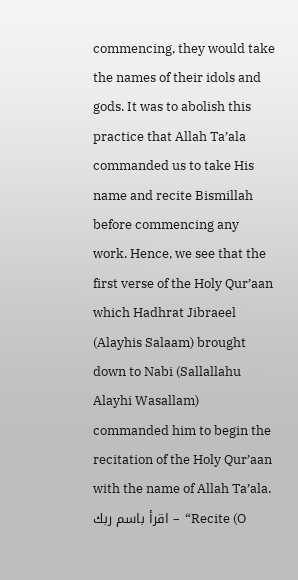commencing, they would take the names of their idols and gods. It was to abolish this practice that Allah Ta’ala commanded us to take His name and recite Bismillah before commencing any work. Hence, we see that the first verse of the Holy Qur’aan which Hadhrat Jibraeel (Alayhis Salaam) brought down to Nabi (Sallallahu Alayhi Wasallam) commanded him to begin the recitation of the Holy Qur’aan with the name of Allah Ta’ala. اقرأ باسم ربك – “Recite (O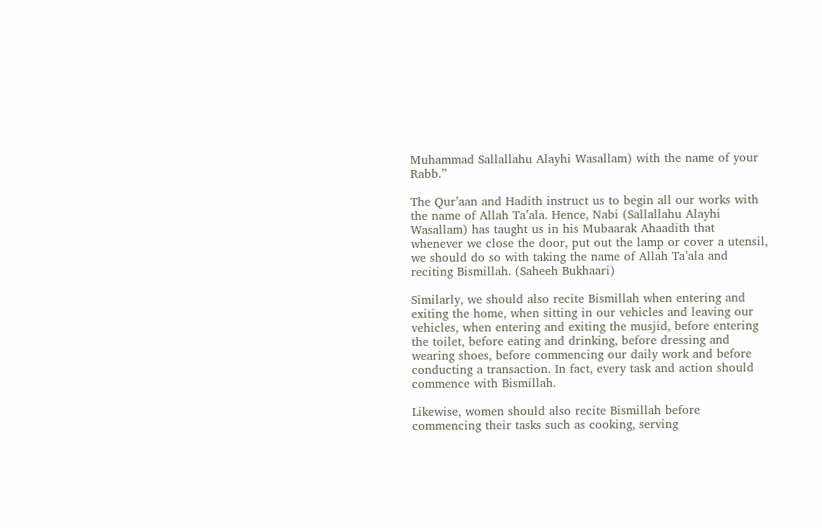Muhammad Sallallahu Alayhi Wasallam) with the name of your Rabb.”

The Qur’aan and Hadith instruct us to begin all our works with the name of Allah Ta’ala. Hence, Nabi (Sallallahu Alayhi Wasallam) has taught us in his Mubaarak Ahaadith that whenever we close the door, put out the lamp or cover a utensil, we should do so with taking the name of Allah Ta’ala and reciting Bismillah. (Saheeh Bukhaari)

Similarly, we should also recite Bismillah when entering and exiting the home, when sitting in our vehicles and leaving our vehicles, when entering and exiting the musjid, before entering the toilet, before eating and drinking, before dressing and wearing shoes, before commencing our daily work and before conducting a transaction. In fact, every task and action should commence with Bismillah.

Likewise, women should also recite Bismillah before commencing their tasks such as cooking, serving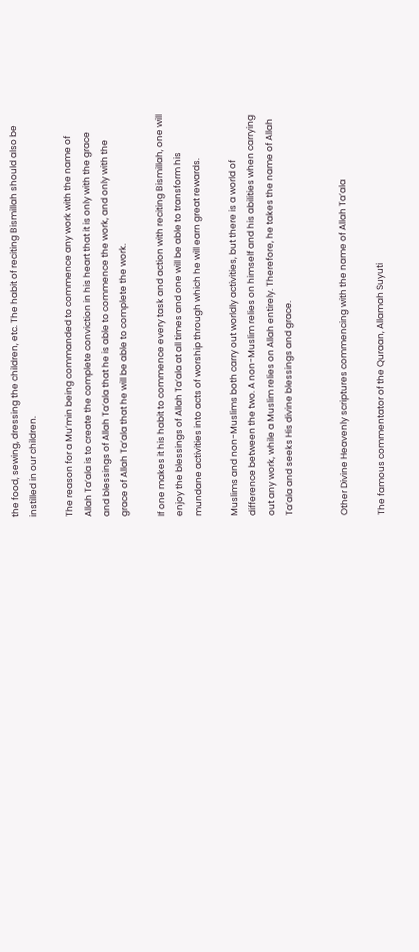the food, sewing, dressing the children, etc. The habit of reciting Bismillah should also be instilled in our children.

The reason for a Mu’min being commanded to commence any work with the name of Allah Ta’ala is to create the complete conviction in his heart that it is only with the grace and blessings of Allah Ta’ala that he is able to commence the work, and only with the grace of Allah Ta’ala that he will be able to complete the work.

If one makes it his habit to commence every task and action with reciting Bismillah, one will enjoy the blessings of Allah Ta’ala at all times and one will be able to transform his mundane activities into acts of worship through which he will earn great rewards.

Muslims and non-Muslims both carry out worldly activities, but there is a world of difference between the two. A non-Muslim relies on himself and his abilities when carrying out any work, while a Muslim relies on Allah entirely. Therefore, he takes the name of Allah Ta’ala and seeks His divine blessings and grace.


Other Divine Heavenly scriptures commencing with the name of Allah Ta’ala

The famous commentator of the Quraan, Allamah Suyuti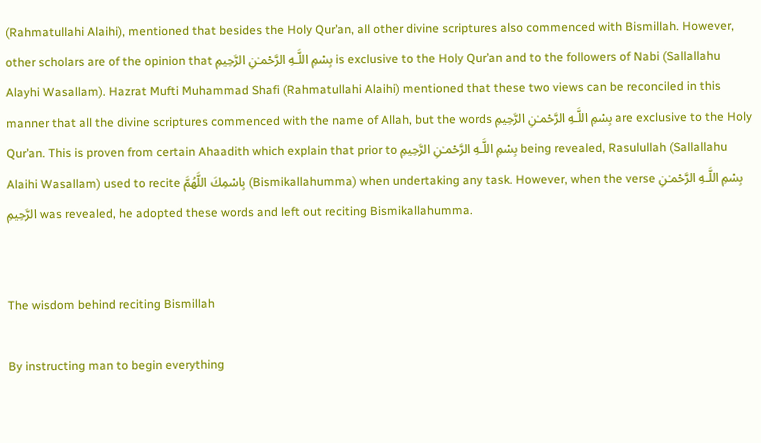(Rahmatullahi Alaihi), mentioned that besides the Holy Qur’an, all other divine scriptures also commenced with Bismillah. However, other scholars are of the opinion that بِسْمِ اللَّـهِ الرَّ‌حْمـٰنِ الرَّ‌حِيمِ is exclusive to the Holy Qur’an and to the followers of Nabi (Sallallahu Alayhi Wasallam). Hazrat Mufti Muhammad Shafi (Rahmatullahi Alaihi) mentioned that these two views can be reconciled in this manner that all the divine scriptures commenced with the name of Allah, but the words بِسْمِ اللَّـهِ الرَّ‌حْمـٰنِ الرَّ‌حِيمِ are exclusive to the Holy Qur’an. This is proven from certain Ahaadith which explain that prior to بِسْمِ اللَّـهِ الرَّ‌حْمـٰنِ الرَّ‌حِيمِ being revealed, Rasulullah (Sallallahu Alaihi Wasallam) used to recite بِاسْمِكَ اللَّهُمَّ (Bismikallahumma) when undertaking any task. However, when the verse بِسْمِ اللَّـهِ الرَّ‌حْمـٰنِ الرَّ‌حِيمِ was revealed, he adopted these words and left out reciting Bismikallahumma.


The wisdom behind reciting Bismillah

By instructing man to begin everything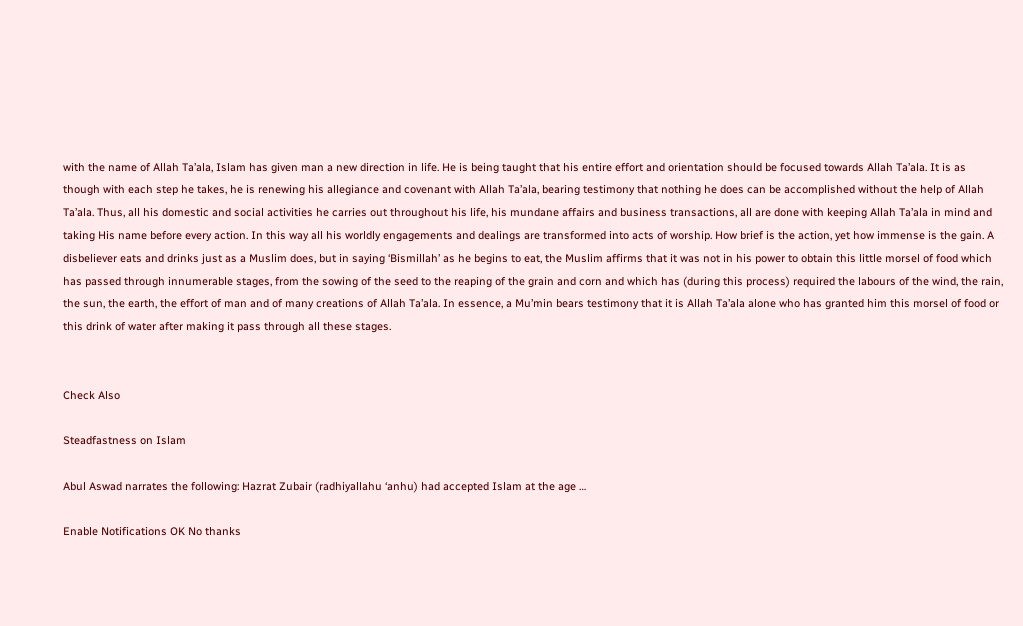with the name of Allah Ta’ala, Islam has given man a new direction in life. He is being taught that his entire effort and orientation should be focused towards Allah Ta’ala. It is as though with each step he takes, he is renewing his allegiance and covenant with Allah Ta’ala, bearing testimony that nothing he does can be accomplished without the help of Allah Ta’ala. Thus, all his domestic and social activities he carries out throughout his life, his mundane affairs and business transactions, all are done with keeping Allah Ta’ala in mind and taking His name before every action. In this way all his worldly engagements and dealings are transformed into acts of worship. How brief is the action, yet how immense is the gain. A disbeliever eats and drinks just as a Muslim does, but in saying ‘Bismillah’ as he begins to eat, the Muslim affirms that it was not in his power to obtain this little morsel of food which has passed through innumerable stages, from the sowing of the seed to the reaping of the grain and corn and which has (during this process) required the labours of the wind, the rain, the sun, the earth, the effort of man and of many creations of Allah Ta’ala. In essence, a Mu’min bears testimony that it is Allah Ta’ala alone who has granted him this morsel of food or this drink of water after making it pass through all these stages.


Check Also

Steadfastness on Islam

Abul Aswad narrates the following: Hazrat Zubair (radhiyallahu ‘anhu) had accepted Islam at the age …

Enable Notifications OK No thanks